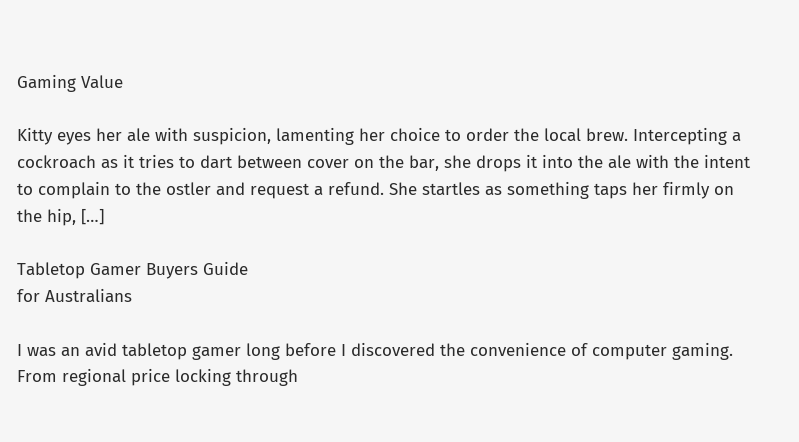Gaming Value

Kitty eyes her ale with suspicion, lamenting her choice to order the local brew. Intercepting a cockroach as it tries to dart between cover on the bar, she drops it into the ale with the intent to complain to the ostler and request a refund. She startles as something taps her firmly on the hip, […]

Tabletop Gamer Buyers Guide
for Australians

I was an avid tabletop gamer long before I discovered the convenience of computer gaming. From regional price locking through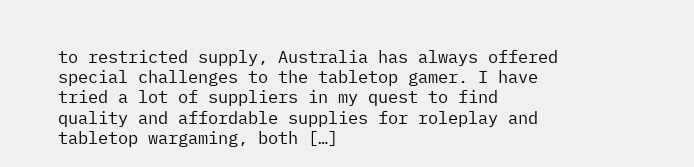to restricted supply, Australia has always offered special challenges to the tabletop gamer. I have tried a lot of suppliers in my quest to find quality and affordable supplies for roleplay and tabletop wargaming, both […]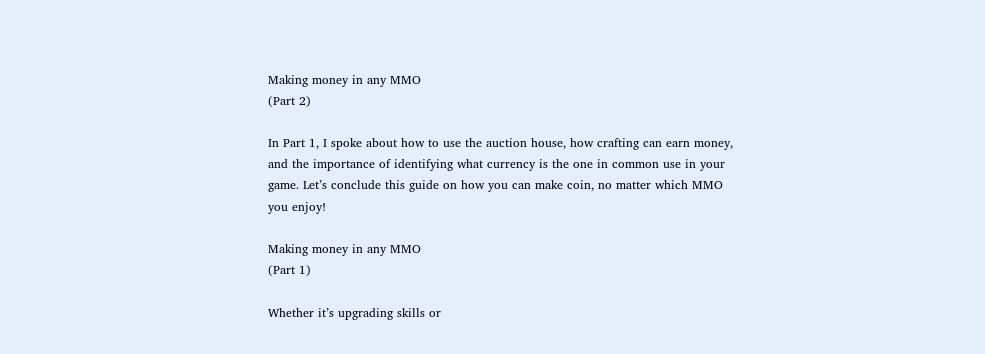Making money in any MMO
(Part 2)

In Part 1, I spoke about how to use the auction house, how crafting can earn money, and the importance of identifying what currency is the one in common use in your game. Let’s conclude this guide on how you can make coin, no matter which MMO you enjoy!

Making money in any MMO
(Part 1)

Whether it’s upgrading skills or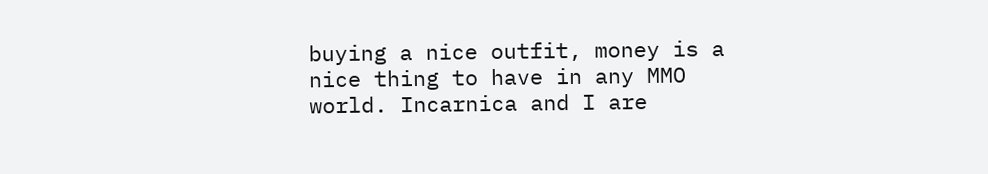buying a nice outfit, money is a nice thing to have in any MMO world. Incarnica and I are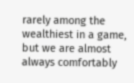rarely among the wealthiest in a game, but we are almost always comfortably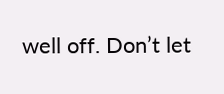well off. Don’t let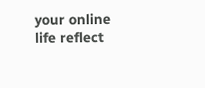your online life reflect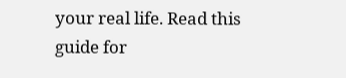your real life. Read this guide for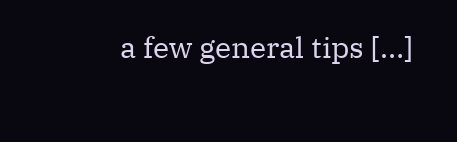a few general tips […]